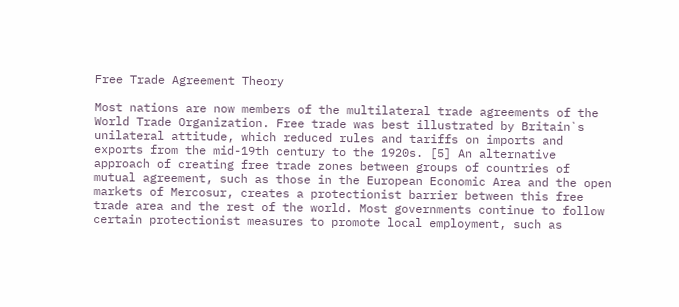Free Trade Agreement Theory

Most nations are now members of the multilateral trade agreements of the World Trade Organization. Free trade was best illustrated by Britain`s unilateral attitude, which reduced rules and tariffs on imports and exports from the mid-19th century to the 1920s. [5] An alternative approach of creating free trade zones between groups of countries of mutual agreement, such as those in the European Economic Area and the open markets of Mercosur, creates a protectionist barrier between this free trade area and the rest of the world. Most governments continue to follow certain protectionist measures to promote local employment, such as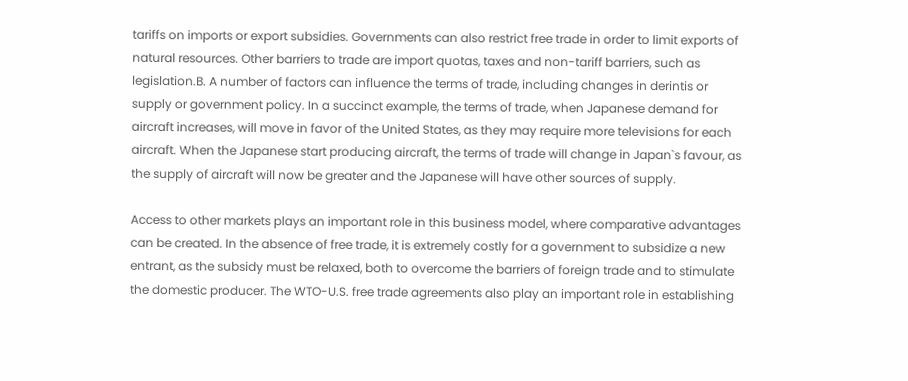tariffs on imports or export subsidies. Governments can also restrict free trade in order to limit exports of natural resources. Other barriers to trade are import quotas, taxes and non-tariff barriers, such as legislation.B. A number of factors can influence the terms of trade, including changes in derintis or supply or government policy. In a succinct example, the terms of trade, when Japanese demand for aircraft increases, will move in favor of the United States, as they may require more televisions for each aircraft. When the Japanese start producing aircraft, the terms of trade will change in Japan`s favour, as the supply of aircraft will now be greater and the Japanese will have other sources of supply.

Access to other markets plays an important role in this business model, where comparative advantages can be created. In the absence of free trade, it is extremely costly for a government to subsidize a new entrant, as the subsidy must be relaxed, both to overcome the barriers of foreign trade and to stimulate the domestic producer. The WTO-U.S. free trade agreements also play an important role in establishing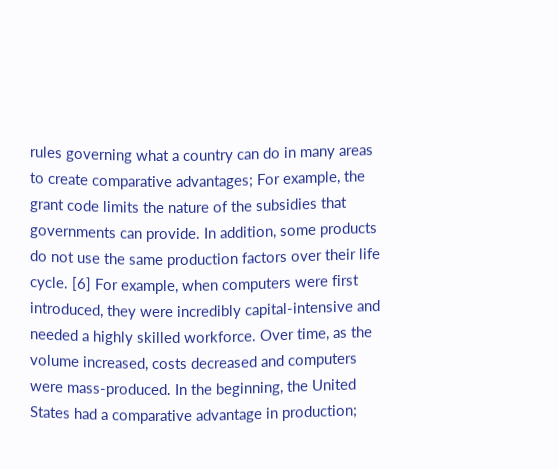rules governing what a country can do in many areas to create comparative advantages; For example, the grant code limits the nature of the subsidies that governments can provide. In addition, some products do not use the same production factors over their life cycle. [6] For example, when computers were first introduced, they were incredibly capital-intensive and needed a highly skilled workforce. Over time, as the volume increased, costs decreased and computers were mass-produced. In the beginning, the United States had a comparative advantage in production;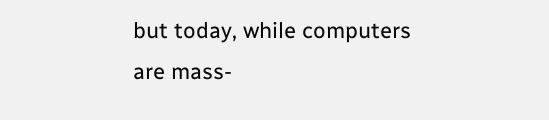but today, while computers are mass-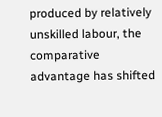produced by relatively unskilled labour, the comparative advantage has shifted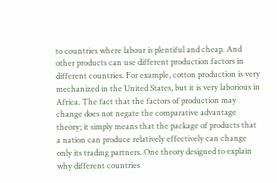to countries where labour is plentiful and cheap. And other products can use different production factors in different countries. For example, cotton production is very mechanized in the United States, but it is very laborious in Africa. The fact that the factors of production may change does not negate the comparative advantage theory; it simply means that the package of products that a nation can produce relatively effectively can change only its trading partners. One theory designed to explain why different countries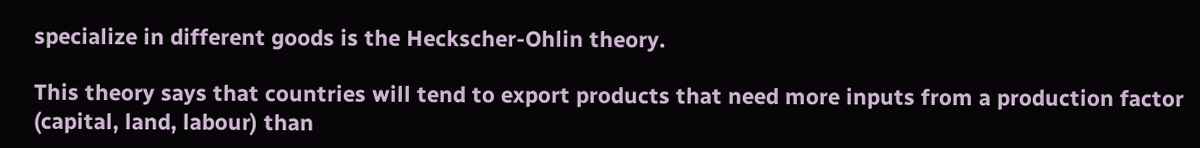specialize in different goods is the Heckscher-Ohlin theory.

This theory says that countries will tend to export products that need more inputs from a production factor (capital, land, labour) than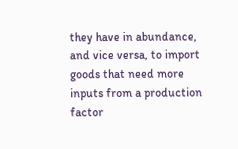they have in abundance, and vice versa, to import goods that need more inputs from a production factor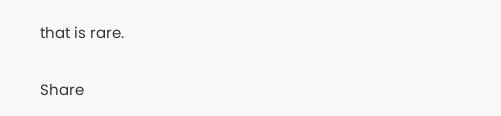that is rare.

Share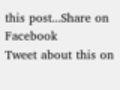this post...Share on Facebook
Tweet about this on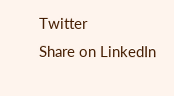Twitter
Share on LinkedIn